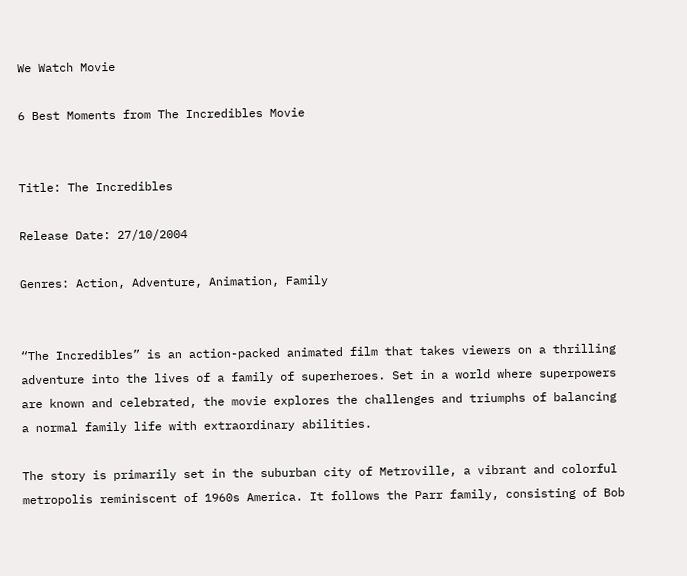We Watch Movie

6 Best Moments from The Incredibles Movie


Title: The Incredibles

Release Date: 27/10/2004

Genres: Action, Adventure, Animation, Family


“The Incredibles” is an action-packed animated film that takes viewers on a thrilling adventure into the lives of a family of superheroes. Set in a world where superpowers are known and celebrated, the movie explores the challenges and triumphs of balancing a normal family life with extraordinary abilities.

The story is primarily set in the suburban city of Metroville, a vibrant and colorful metropolis reminiscent of 1960s America. It follows the Parr family, consisting of Bob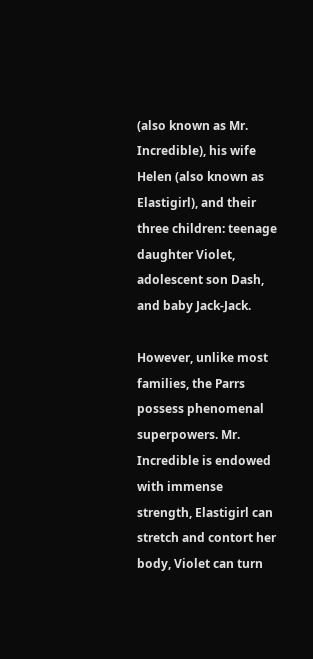(also known as Mr. Incredible), his wife Helen (also known as Elastigirl), and their three children: teenage daughter Violet, adolescent son Dash, and baby Jack-Jack.

However, unlike most families, the Parrs possess phenomenal superpowers. Mr. Incredible is endowed with immense strength, Elastigirl can stretch and contort her body, Violet can turn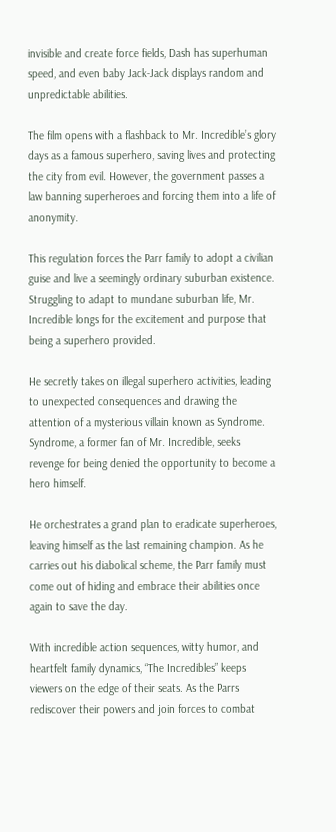invisible and create force fields, Dash has superhuman speed, and even baby Jack-Jack displays random and unpredictable abilities.

The film opens with a flashback to Mr. Incredible’s glory days as a famous superhero, saving lives and protecting the city from evil. However, the government passes a law banning superheroes and forcing them into a life of anonymity.

This regulation forces the Parr family to adopt a civilian guise and live a seemingly ordinary suburban existence. Struggling to adapt to mundane suburban life, Mr. Incredible longs for the excitement and purpose that being a superhero provided.

He secretly takes on illegal superhero activities, leading to unexpected consequences and drawing the attention of a mysterious villain known as Syndrome. Syndrome, a former fan of Mr. Incredible, seeks revenge for being denied the opportunity to become a hero himself.

He orchestrates a grand plan to eradicate superheroes, leaving himself as the last remaining champion. As he carries out his diabolical scheme, the Parr family must come out of hiding and embrace their abilities once again to save the day.

With incredible action sequences, witty humor, and heartfelt family dynamics, “The Incredibles” keeps viewers on the edge of their seats. As the Parrs rediscover their powers and join forces to combat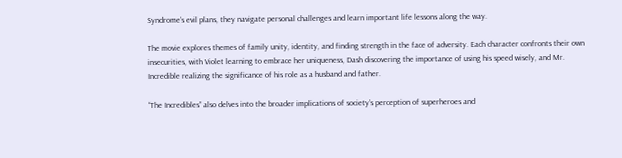Syndrome’s evil plans, they navigate personal challenges and learn important life lessons along the way.

The movie explores themes of family unity, identity, and finding strength in the face of adversity. Each character confronts their own insecurities, with Violet learning to embrace her uniqueness, Dash discovering the importance of using his speed wisely, and Mr. Incredible realizing the significance of his role as a husband and father.

“The Incredibles” also delves into the broader implications of society’s perception of superheroes and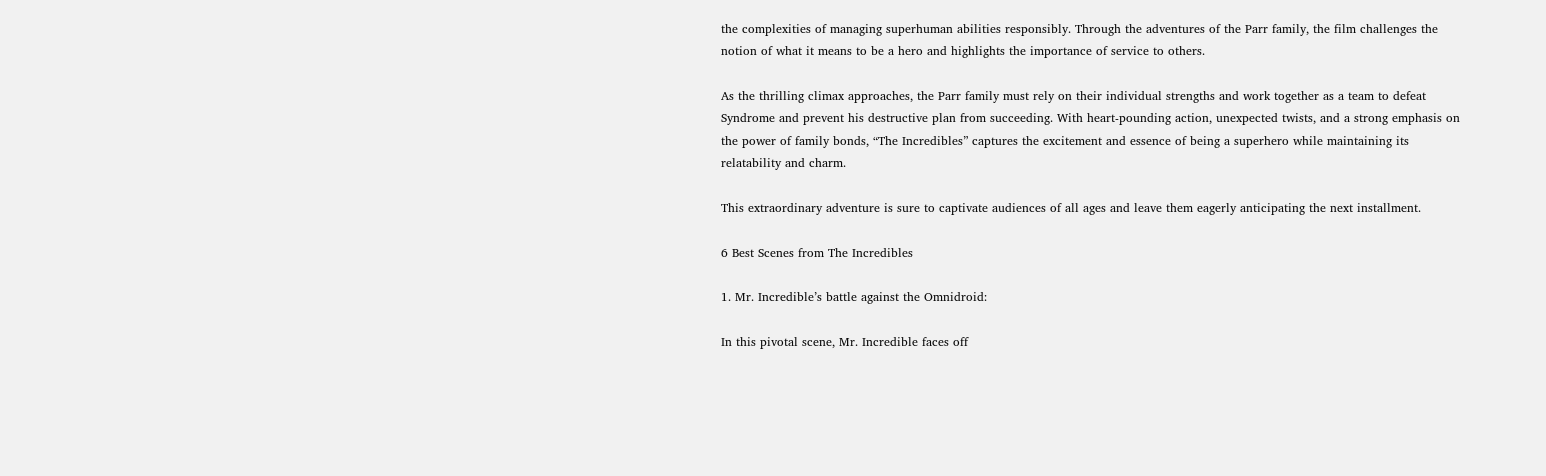the complexities of managing superhuman abilities responsibly. Through the adventures of the Parr family, the film challenges the notion of what it means to be a hero and highlights the importance of service to others.

As the thrilling climax approaches, the Parr family must rely on their individual strengths and work together as a team to defeat Syndrome and prevent his destructive plan from succeeding. With heart-pounding action, unexpected twists, and a strong emphasis on the power of family bonds, “The Incredibles” captures the excitement and essence of being a superhero while maintaining its relatability and charm.

This extraordinary adventure is sure to captivate audiences of all ages and leave them eagerly anticipating the next installment.

6 Best Scenes from The Incredibles

1. Mr. Incredible’s battle against the Omnidroid:

In this pivotal scene, Mr. Incredible faces off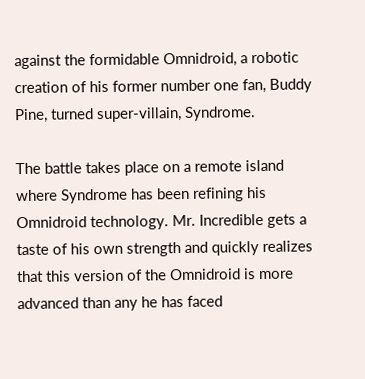against the formidable Omnidroid, a robotic creation of his former number one fan, Buddy Pine, turned super-villain, Syndrome.

The battle takes place on a remote island where Syndrome has been refining his Omnidroid technology. Mr. Incredible gets a taste of his own strength and quickly realizes that this version of the Omnidroid is more advanced than any he has faced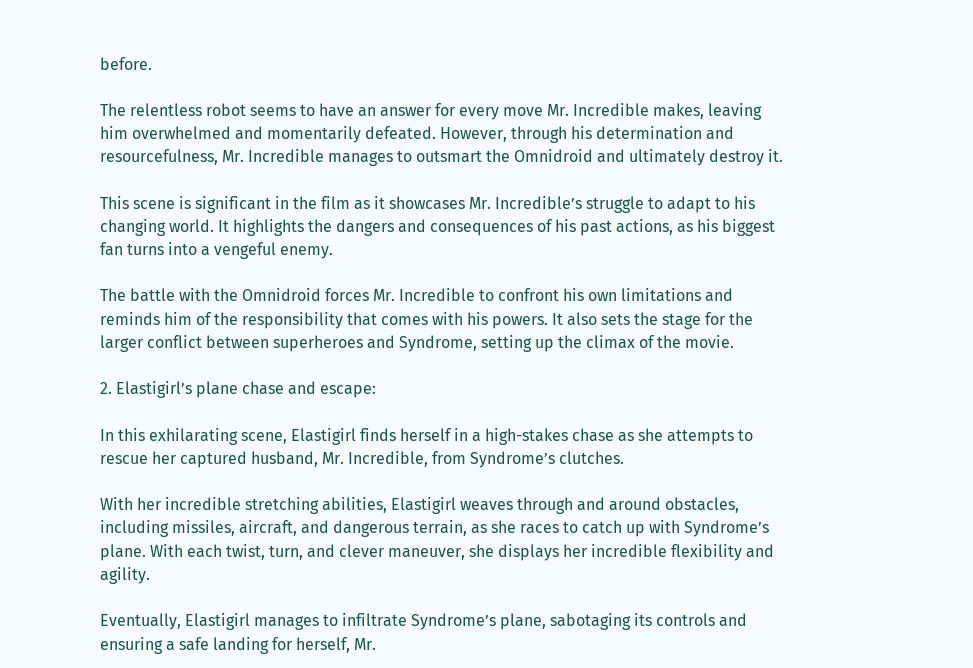before.

The relentless robot seems to have an answer for every move Mr. Incredible makes, leaving him overwhelmed and momentarily defeated. However, through his determination and resourcefulness, Mr. Incredible manages to outsmart the Omnidroid and ultimately destroy it.

This scene is significant in the film as it showcases Mr. Incredible’s struggle to adapt to his changing world. It highlights the dangers and consequences of his past actions, as his biggest fan turns into a vengeful enemy.

The battle with the Omnidroid forces Mr. Incredible to confront his own limitations and reminds him of the responsibility that comes with his powers. It also sets the stage for the larger conflict between superheroes and Syndrome, setting up the climax of the movie.

2. Elastigirl’s plane chase and escape:

In this exhilarating scene, Elastigirl finds herself in a high-stakes chase as she attempts to rescue her captured husband, Mr. Incredible, from Syndrome’s clutches.

With her incredible stretching abilities, Elastigirl weaves through and around obstacles, including missiles, aircraft, and dangerous terrain, as she races to catch up with Syndrome’s plane. With each twist, turn, and clever maneuver, she displays her incredible flexibility and agility.

Eventually, Elastigirl manages to infiltrate Syndrome’s plane, sabotaging its controls and ensuring a safe landing for herself, Mr.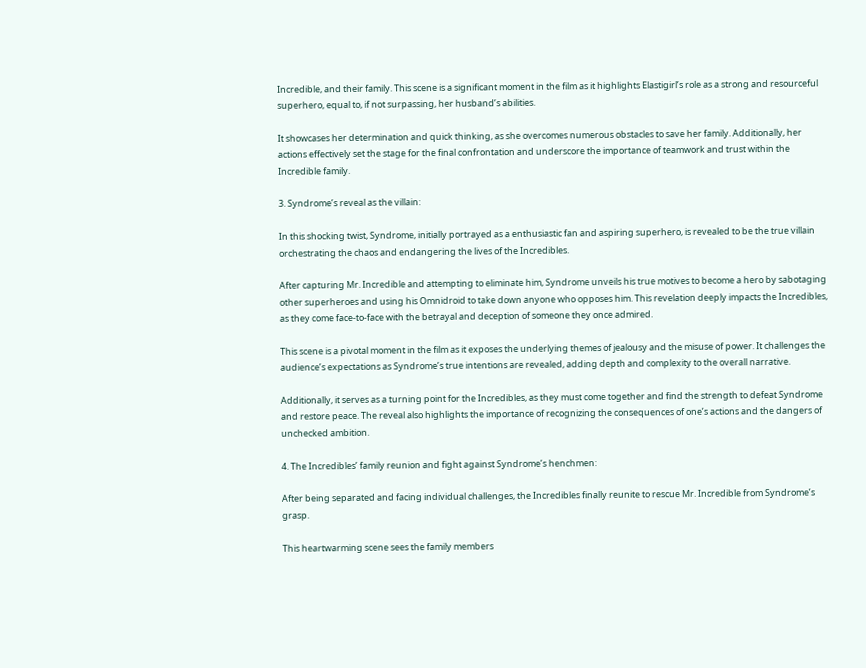Incredible, and their family. This scene is a significant moment in the film as it highlights Elastigirl’s role as a strong and resourceful superhero, equal to, if not surpassing, her husband’s abilities.

It showcases her determination and quick thinking, as she overcomes numerous obstacles to save her family. Additionally, her actions effectively set the stage for the final confrontation and underscore the importance of teamwork and trust within the Incredible family.

3. Syndrome’s reveal as the villain:

In this shocking twist, Syndrome, initially portrayed as a enthusiastic fan and aspiring superhero, is revealed to be the true villain orchestrating the chaos and endangering the lives of the Incredibles.

After capturing Mr. Incredible and attempting to eliminate him, Syndrome unveils his true motives to become a hero by sabotaging other superheroes and using his Omnidroid to take down anyone who opposes him. This revelation deeply impacts the Incredibles, as they come face-to-face with the betrayal and deception of someone they once admired.

This scene is a pivotal moment in the film as it exposes the underlying themes of jealousy and the misuse of power. It challenges the audience’s expectations as Syndrome’s true intentions are revealed, adding depth and complexity to the overall narrative.

Additionally, it serves as a turning point for the Incredibles, as they must come together and find the strength to defeat Syndrome and restore peace. The reveal also highlights the importance of recognizing the consequences of one’s actions and the dangers of unchecked ambition.

4. The Incredibles’ family reunion and fight against Syndrome’s henchmen:

After being separated and facing individual challenges, the Incredibles finally reunite to rescue Mr. Incredible from Syndrome’s grasp.

This heartwarming scene sees the family members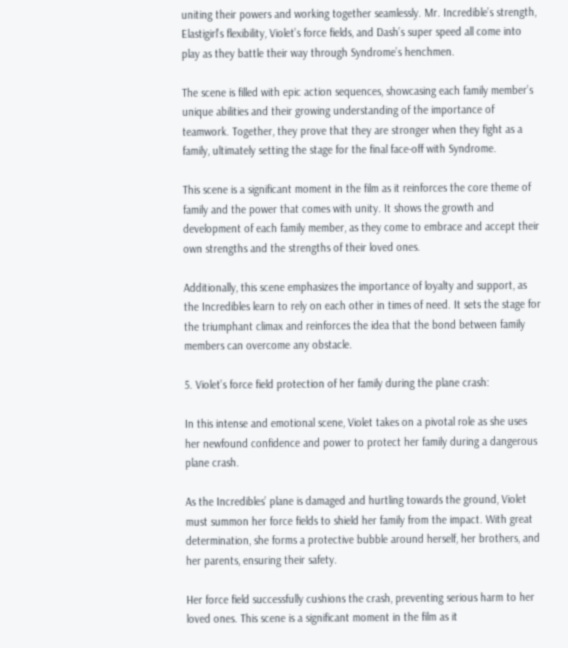uniting their powers and working together seamlessly. Mr. Incredible’s strength, Elastigirl’s flexibility, Violet’s force fields, and Dash’s super speed all come into play as they battle their way through Syndrome’s henchmen.

The scene is filled with epic action sequences, showcasing each family member’s unique abilities and their growing understanding of the importance of teamwork. Together, they prove that they are stronger when they fight as a family, ultimately setting the stage for the final face-off with Syndrome.

This scene is a significant moment in the film as it reinforces the core theme of family and the power that comes with unity. It shows the growth and development of each family member, as they come to embrace and accept their own strengths and the strengths of their loved ones.

Additionally, this scene emphasizes the importance of loyalty and support, as the Incredibles learn to rely on each other in times of need. It sets the stage for the triumphant climax and reinforces the idea that the bond between family members can overcome any obstacle.

5. Violet’s force field protection of her family during the plane crash:

In this intense and emotional scene, Violet takes on a pivotal role as she uses her newfound confidence and power to protect her family during a dangerous plane crash.

As the Incredibles’ plane is damaged and hurtling towards the ground, Violet must summon her force fields to shield her family from the impact. With great determination, she forms a protective bubble around herself, her brothers, and her parents, ensuring their safety.

Her force field successfully cushions the crash, preventing serious harm to her loved ones. This scene is a significant moment in the film as it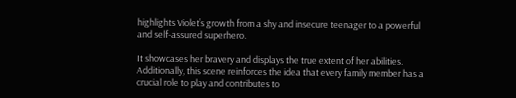highlights Violet’s growth from a shy and insecure teenager to a powerful and self-assured superhero.

It showcases her bravery and displays the true extent of her abilities. Additionally, this scene reinforces the idea that every family member has a crucial role to play and contributes to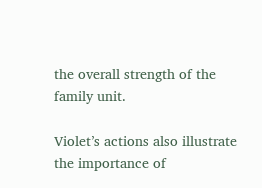the overall strength of the family unit.

Violet’s actions also illustrate the importance of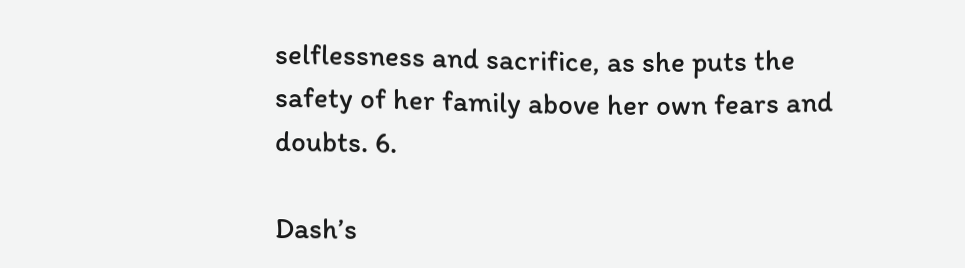selflessness and sacrifice, as she puts the safety of her family above her own fears and doubts. 6.

Dash’s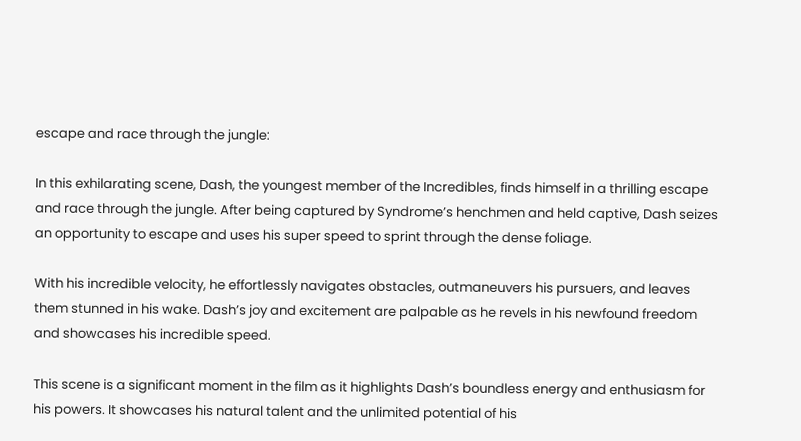escape and race through the jungle:

In this exhilarating scene, Dash, the youngest member of the Incredibles, finds himself in a thrilling escape and race through the jungle. After being captured by Syndrome’s henchmen and held captive, Dash seizes an opportunity to escape and uses his super speed to sprint through the dense foliage.

With his incredible velocity, he effortlessly navigates obstacles, outmaneuvers his pursuers, and leaves them stunned in his wake. Dash’s joy and excitement are palpable as he revels in his newfound freedom and showcases his incredible speed.

This scene is a significant moment in the film as it highlights Dash’s boundless energy and enthusiasm for his powers. It showcases his natural talent and the unlimited potential of his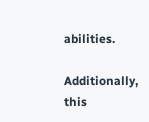abilities.

Additionally, this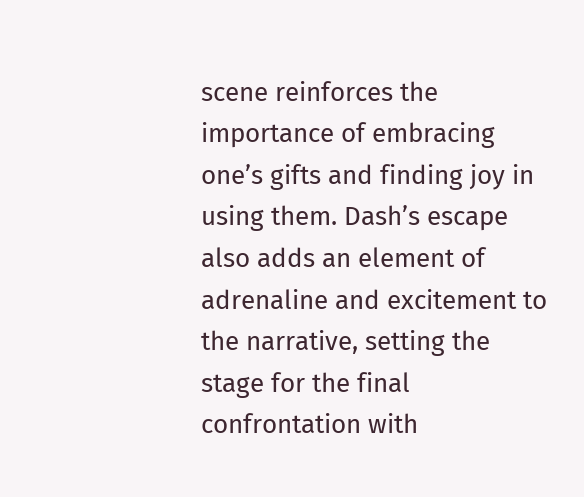scene reinforces the importance of embracing one’s gifts and finding joy in using them. Dash’s escape also adds an element of adrenaline and excitement to the narrative, setting the stage for the final confrontation with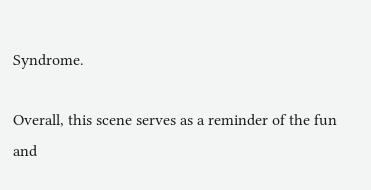Syndrome.

Overall, this scene serves as a reminder of the fun and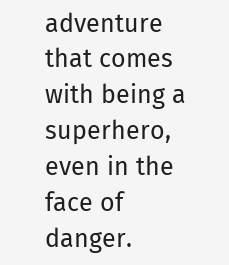adventure that comes with being a superhero, even in the face of danger.